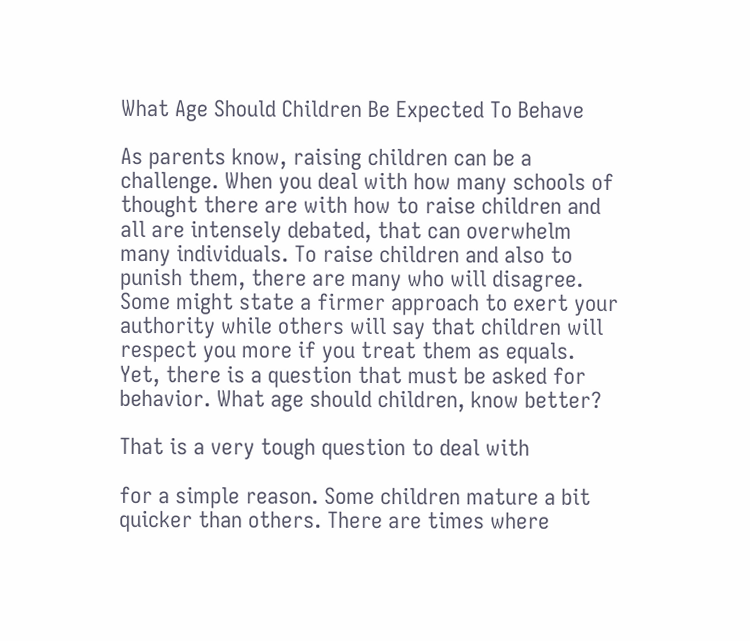What Age Should Children Be Expected To Behave

As parents know, raising children can be a challenge. When you deal with how many schools of thought there are with how to raise children and all are intensely debated, that can overwhelm many individuals. To raise children and also to punish them, there are many who will disagree. Some might state a firmer approach to exert your authority while others will say that children will respect you more if you treat them as equals. Yet, there is a question that must be asked for behavior. What age should children, know better?

That is a very tough question to deal with

for a simple reason. Some children mature a bit quicker than others. There are times where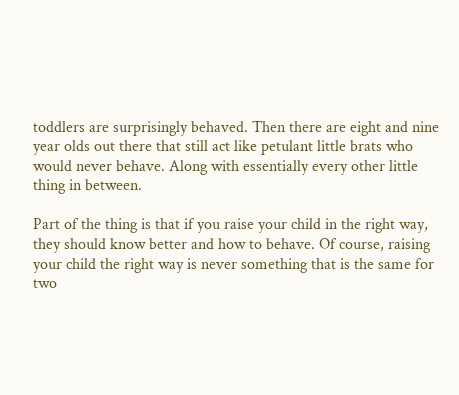toddlers are surprisingly behaved. Then there are eight and nine year olds out there that still act like petulant little brats who would never behave. Along with essentially every other little thing in between.

Part of the thing is that if you raise your child in the right way, they should know better and how to behave. Of course, raising your child the right way is never something that is the same for two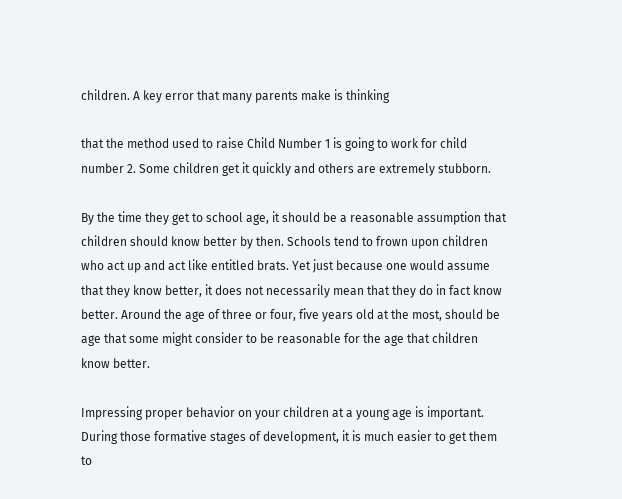children. A key error that many parents make is thinking

that the method used to raise Child Number 1 is going to work for child number 2. Some children get it quickly and others are extremely stubborn.

By the time they get to school age, it should be a reasonable assumption that children should know better by then. Schools tend to frown upon children who act up and act like entitled brats. Yet just because one would assume that they know better, it does not necessarily mean that they do in fact know better. Around the age of three or four, five years old at the most, should be age that some might consider to be reasonable for the age that children know better.

Impressing proper behavior on your children at a young age is important. During those formative stages of development, it is much easier to get them to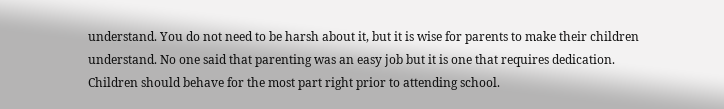understand. You do not need to be harsh about it, but it is wise for parents to make their children understand. No one said that parenting was an easy job but it is one that requires dedication. Children should behave for the most part right prior to attending school.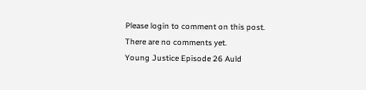Please login to comment on this post.
There are no comments yet.
Young Justice Episode 26 Auld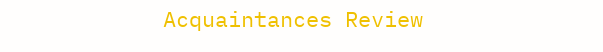Acquaintances Review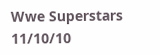Wwe Superstars 11/10/10